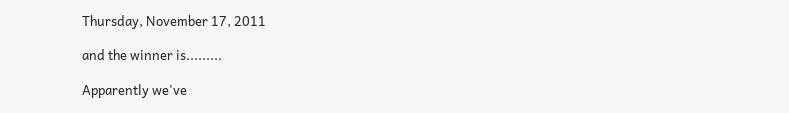Thursday, November 17, 2011

and the winner is.........

Apparently we've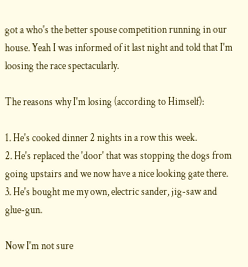got a who's the better spouse competition running in our house. Yeah I was informed of it last night and told that I'm loosing the race spectacularly.

The reasons why I'm losing (according to Himself):

1. He's cooked dinner 2 nights in a row this week.
2. He's replaced the 'door' that was stopping the dogs from going upstairs and we now have a nice looking gate there.
3. He's bought me my own, electric sander, jig-saw and glue-gun.

Now I'm not sure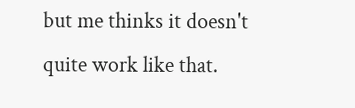but me thinks it doesn't quite work like that.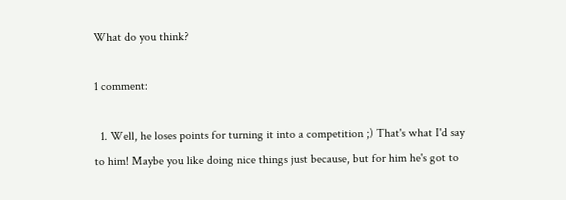What do you think?

1 comment:

  1. Well, he loses points for turning it into a competition ;) That's what I'd say to him! Maybe you like doing nice things just because, but for him he's got to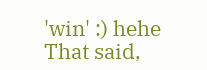'win' :) hehe That said,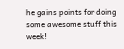he gains points for doing some awesome stuff this week!